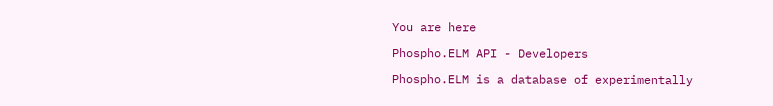You are here

Phospho.ELM API - Developers

Phospho.ELM is a database of experimentally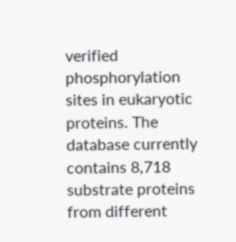verified phosphorylation sites in eukaryotic proteins. The database currently contains 8,718 substrate proteins from different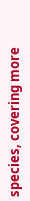species, covering more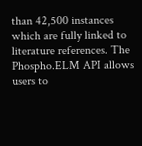than 42,500 instances which are fully linked to literature references. The Phospho.ELM API allows users to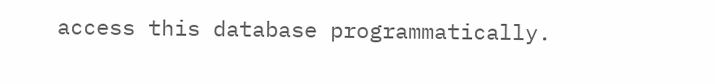access this database programmatically.